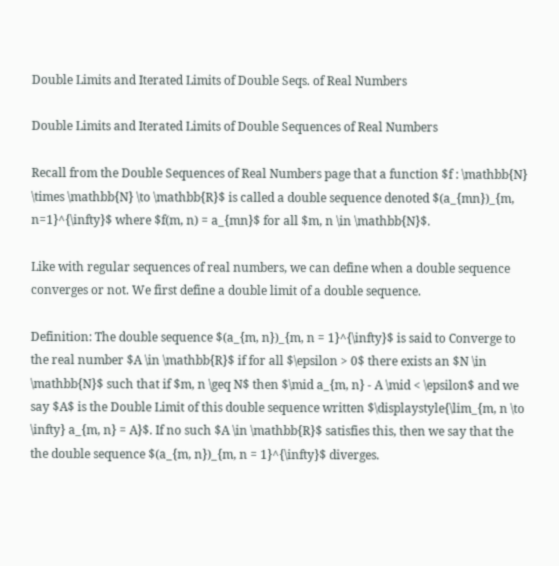Double Limits and Iterated Limits of Double Seqs. of Real Numbers

Double Limits and Iterated Limits of Double Sequences of Real Numbers

Recall from the Double Sequences of Real Numbers page that a function $f : \mathbb{N} \times \mathbb{N} \to \mathbb{R}$ is called a double sequence denoted $(a_{mn})_{m, n=1}^{\infty}$ where $f(m, n) = a_{mn}$ for all $m, n \in \mathbb{N}$.

Like with regular sequences of real numbers, we can define when a double sequence converges or not. We first define a double limit of a double sequence.

Definition: The double sequence $(a_{m, n})_{m, n = 1}^{\infty}$ is said to Converge to the real number $A \in \mathbb{R}$ if for all $\epsilon > 0$ there exists an $N \in \mathbb{N}$ such that if $m, n \geq N$ then $\mid a_{m, n} - A \mid < \epsilon$ and we say $A$ is the Double Limit of this double sequence written $\displaystyle{\lim_{m, n \to \infty} a_{m, n} = A}$. If no such $A \in \mathbb{R}$ satisfies this, then we say that the the double sequence $(a_{m, n})_{m, n = 1}^{\infty}$ diverges.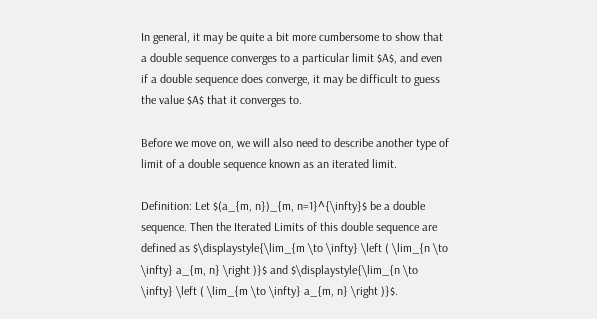In general, it may be quite a bit more cumbersome to show that a double sequence converges to a particular limit $A$, and even if a double sequence does converge, it may be difficult to guess the value $A$ that it converges to.

Before we move on, we will also need to describe another type of limit of a double sequence known as an iterated limit.

Definition: Let $(a_{m, n})_{m, n=1}^{\infty}$ be a double sequence. Then the Iterated Limits of this double sequence are defined as $\displaystyle{\lim_{m \to \infty} \left ( \lim_{n \to \infty} a_{m, n} \right )}$ and $\displaystyle{\lim_{n \to \infty} \left ( \lim_{m \to \infty} a_{m, n} \right )}$.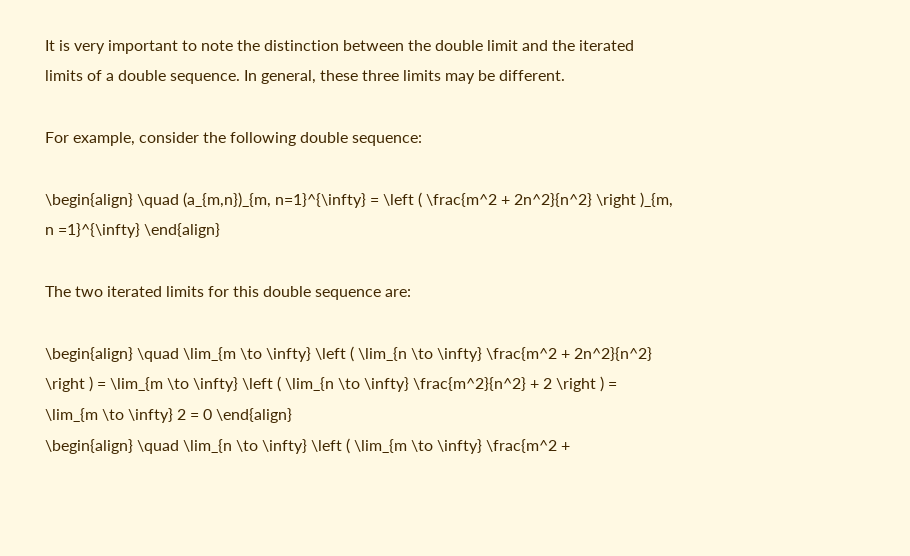It is very important to note the distinction between the double limit and the iterated limits of a double sequence. In general, these three limits may be different.

For example, consider the following double sequence:

\begin{align} \quad (a_{m,n})_{m, n=1}^{\infty} = \left ( \frac{m^2 + 2n^2}{n^2} \right )_{m, n =1}^{\infty} \end{align}

The two iterated limits for this double sequence are:

\begin{align} \quad \lim_{m \to \infty} \left ( \lim_{n \to \infty} \frac{m^2 + 2n^2}{n^2} \right ) = \lim_{m \to \infty} \left ( \lim_{n \to \infty} \frac{m^2}{n^2} + 2 \right ) = \lim_{m \to \infty} 2 = 0 \end{align}
\begin{align} \quad \lim_{n \to \infty} \left ( \lim_{m \to \infty} \frac{m^2 +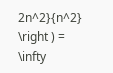2n^2}{n^2} \right ) = \infty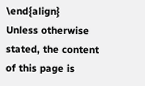\end{align}
Unless otherwise stated, the content of this page is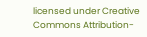licensed under Creative Commons Attribution-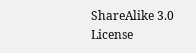ShareAlike 3.0 License